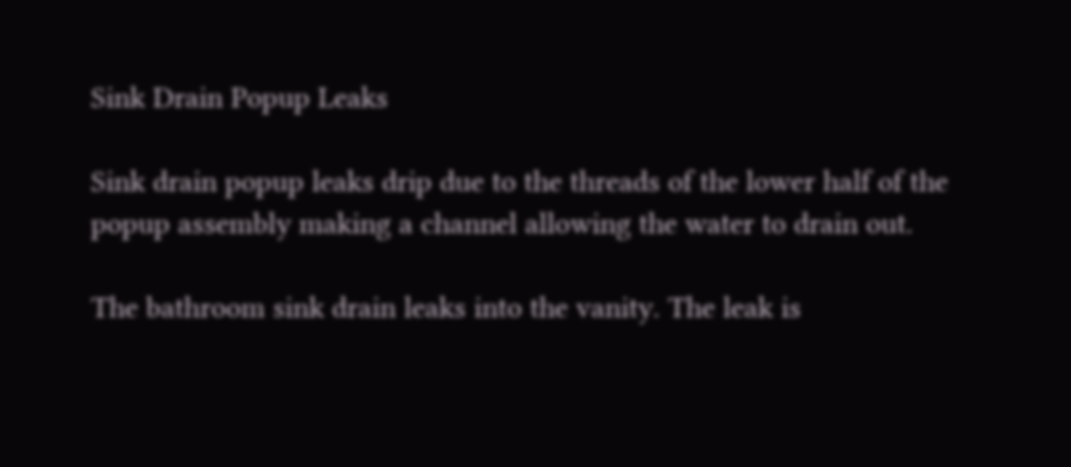Sink Drain Popup Leaks

Sink drain popup leaks drip due to the threads of the lower half of the popup assembly making a channel allowing the water to drain out.

The bathroom sink drain leaks into the vanity. The leak is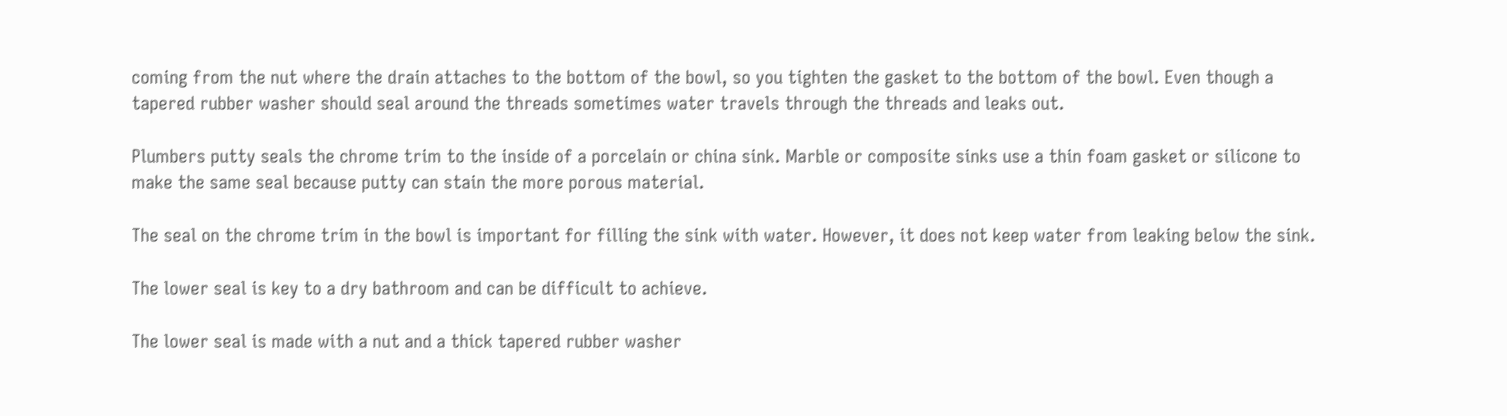coming from the nut where the drain attaches to the bottom of the bowl, so you tighten the gasket to the bottom of the bowl. Even though a tapered rubber washer should seal around the threads sometimes water travels through the threads and leaks out.

Plumbers putty seals the chrome trim to the inside of a porcelain or china sink. Marble or composite sinks use a thin foam gasket or silicone to make the same seal because putty can stain the more porous material.

The seal on the chrome trim in the bowl is important for filling the sink with water. However, it does not keep water from leaking below the sink.

The lower seal is key to a dry bathroom and can be difficult to achieve.

The lower seal is made with a nut and a thick tapered rubber washer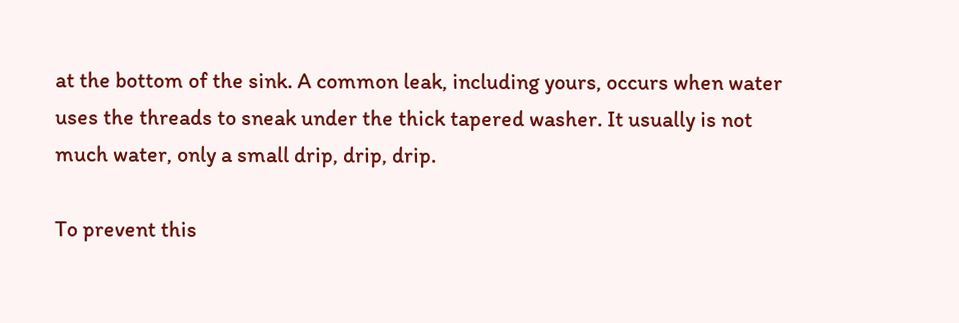at the bottom of the sink. A common leak, including yours, occurs when water uses the threads to sneak under the thick tapered washer. It usually is not much water, only a small drip, drip, drip.

To prevent this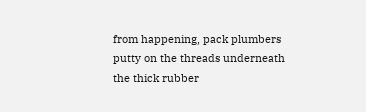from happening, pack plumbers putty on the threads underneath the thick rubber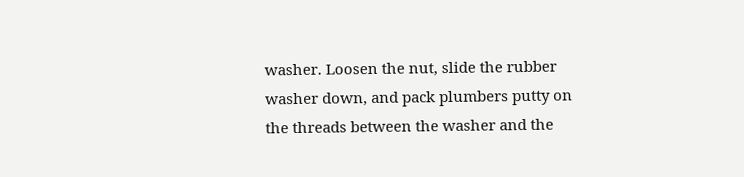washer. Loosen the nut, slide the rubber washer down, and pack plumbers putty on the threads between the washer and the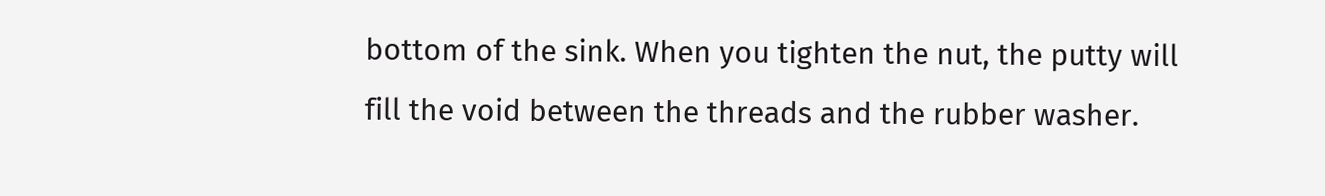bottom of the sink. When you tighten the nut, the putty will fill the void between the threads and the rubber washer.